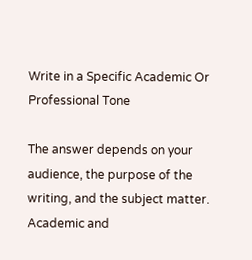Write in a Specific Academic Or Professional Tone

The answer depends on your audience, the purpose of the writing, and the subject matter. Academic and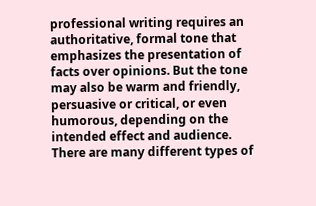professional writing requires an authoritative, formal tone that emphasizes the presentation of facts over opinions. But the tone may also be warm and friendly, persuasive or critical, or even humorous, depending on the intended effect and audience. There are many different types of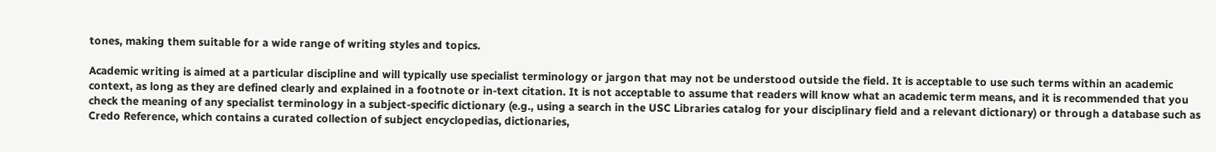tones, making them suitable for a wide range of writing styles and topics.

Academic writing is aimed at a particular discipline and will typically use specialist terminology or jargon that may not be understood outside the field. It is acceptable to use such terms within an academic context, as long as they are defined clearly and explained in a footnote or in-text citation. It is not acceptable to assume that readers will know what an academic term means, and it is recommended that you check the meaning of any specialist terminology in a subject-specific dictionary (e.g., using a search in the USC Libraries catalog for your disciplinary field and a relevant dictionary) or through a database such as Credo Reference, which contains a curated collection of subject encyclopedias, dictionaries,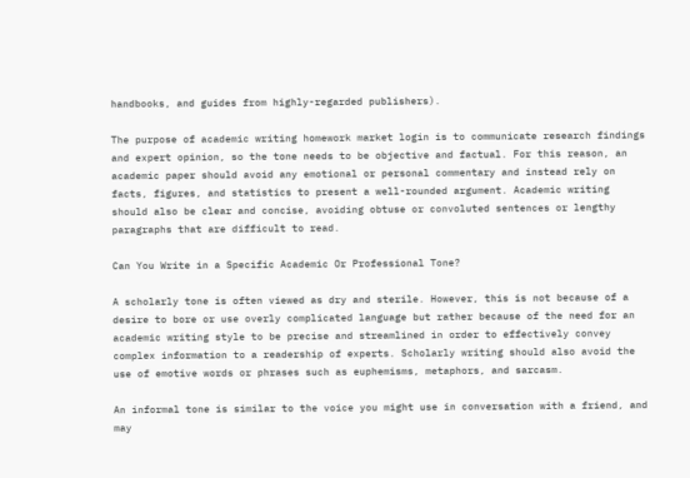handbooks, and guides from highly-regarded publishers).

The purpose of academic writing homework market login is to communicate research findings and expert opinion, so the tone needs to be objective and factual. For this reason, an academic paper should avoid any emotional or personal commentary and instead rely on facts, figures, and statistics to present a well-rounded argument. Academic writing should also be clear and concise, avoiding obtuse or convoluted sentences or lengthy paragraphs that are difficult to read.

Can You Write in a Specific Academic Or Professional Tone?

A scholarly tone is often viewed as dry and sterile. However, this is not because of a desire to bore or use overly complicated language but rather because of the need for an academic writing style to be precise and streamlined in order to effectively convey complex information to a readership of experts. Scholarly writing should also avoid the use of emotive words or phrases such as euphemisms, metaphors, and sarcasm.

An informal tone is similar to the voice you might use in conversation with a friend, and may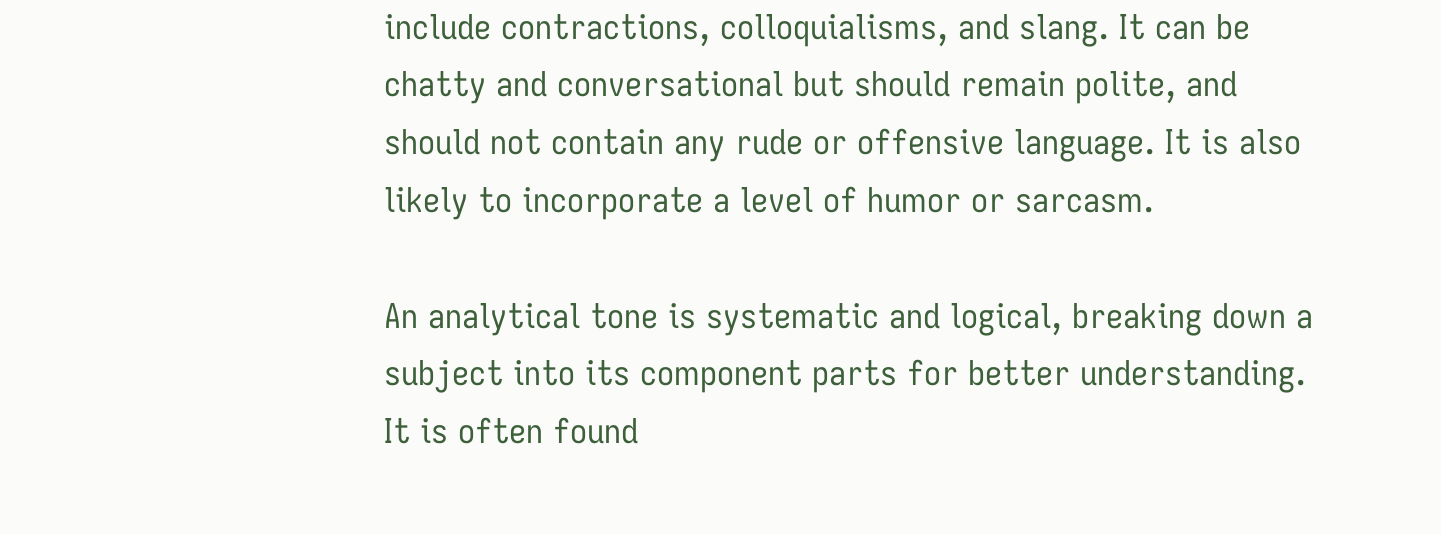include contractions, colloquialisms, and slang. It can be chatty and conversational but should remain polite, and should not contain any rude or offensive language. It is also likely to incorporate a level of humor or sarcasm.

An analytical tone is systematic and logical, breaking down a subject into its component parts for better understanding. It is often found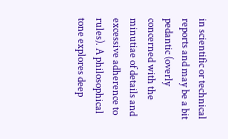in scientific or technical reports and may be a bit pedantic (overly concerned with the minutiae of details and excessive adherence to rules). A philosophical tone explores deep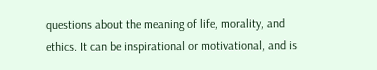questions about the meaning of life, morality, and ethics. It can be inspirational or motivational, and is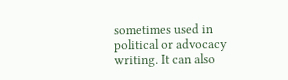sometimes used in political or advocacy writing. It can also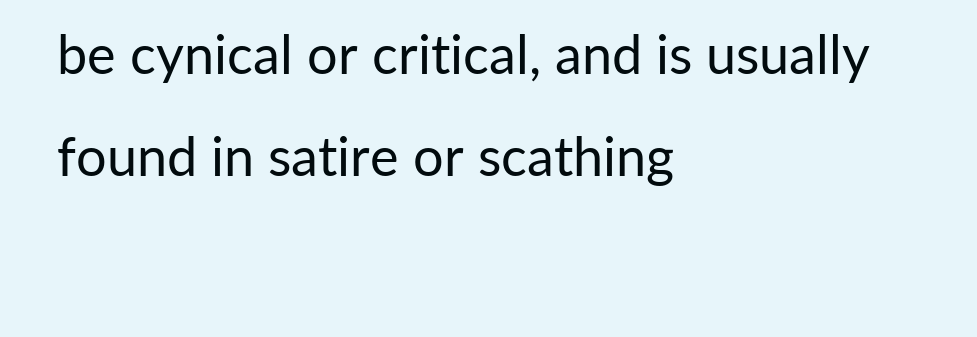be cynical or critical, and is usually found in satire or scathing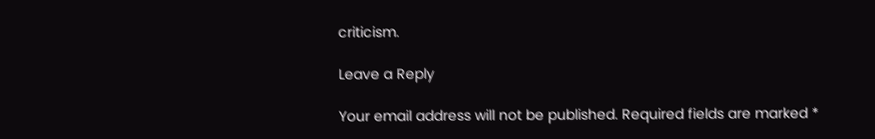criticism.

Leave a Reply

Your email address will not be published. Required fields are marked *